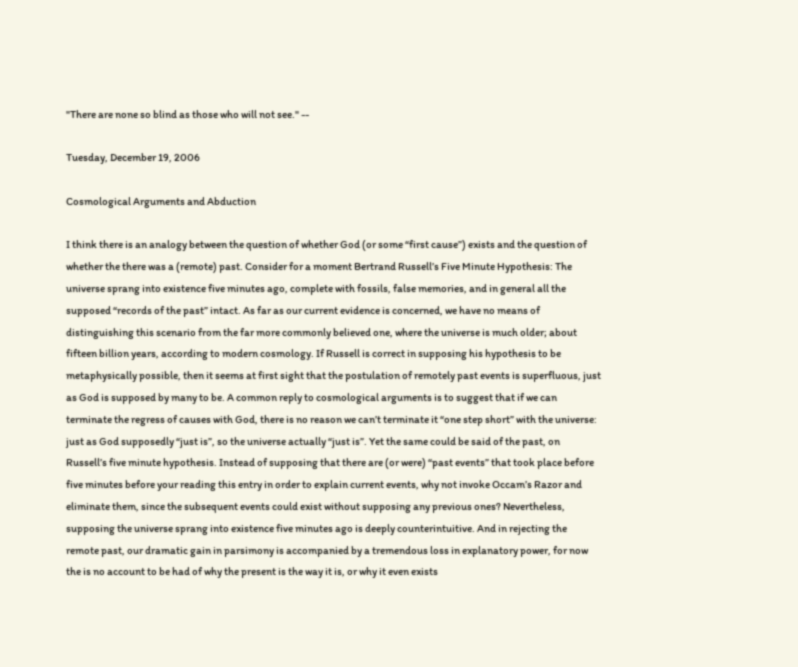"There are none so blind as those who will not see." --

Tuesday, December 19, 2006

Cosmological Arguments and Abduction

I think there is an analogy between the question of whether God (or some “first cause”) exists and the question of whether the there was a (remote) past. Consider for a moment Bertrand Russell’s Five Minute Hypothesis: The universe sprang into existence five minutes ago, complete with fossils, false memories, and in general all the supposed “records of the past” intact. As far as our current evidence is concerned, we have no means of distinguishing this scenario from the far more commonly believed one, where the universe is much older; about fifteen billion years, according to modern cosmology. If Russell is correct in supposing his hypothesis to be metaphysically possible, then it seems at first sight that the postulation of remotely past events is superfluous, just as God is supposed by many to be. A common reply to cosmological arguments is to suggest that if we can terminate the regress of causes with God, there is no reason we can’t terminate it “one step short” with the universe: just as God supposedly “just is”, so the universe actually “just is”. Yet the same could be said of the past, on Russell’s five minute hypothesis. Instead of supposing that there are (or were) “past events” that took place before five minutes before your reading this entry in order to explain current events, why not invoke Occam’s Razor and eliminate them, since the subsequent events could exist without supposing any previous ones? Nevertheless, supposing the universe sprang into existence five minutes ago is deeply counterintuitive. And in rejecting the remote past, our dramatic gain in parsimony is accompanied by a tremendous loss in explanatory power, for now the is no account to be had of why the present is the way it is, or why it even exists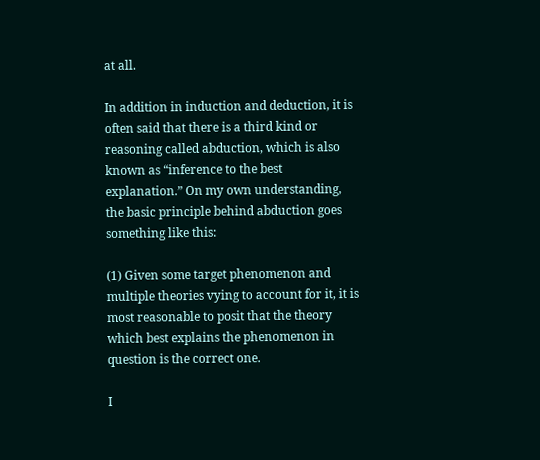at all.

In addition in induction and deduction, it is often said that there is a third kind or reasoning called abduction, which is also known as “inference to the best explanation.” On my own understanding, the basic principle behind abduction goes something like this:

(1) Given some target phenomenon and multiple theories vying to account for it, it is most reasonable to posit that the theory which best explains the phenomenon in question is the correct one.

I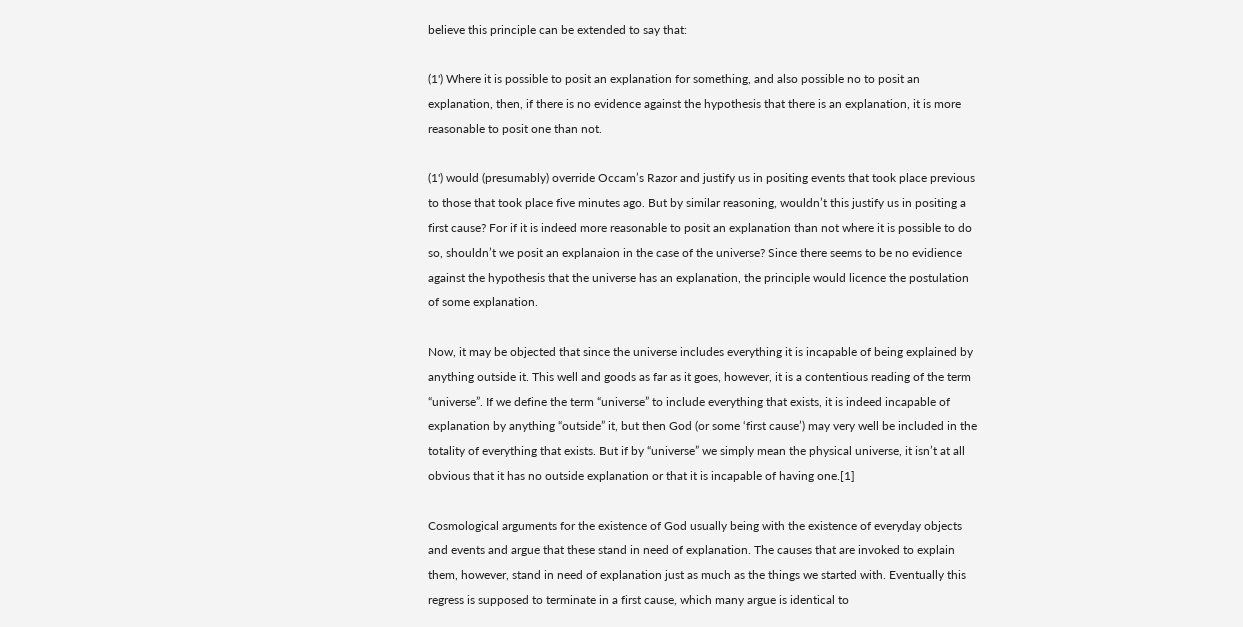believe this principle can be extended to say that:

(1') Where it is possible to posit an explanation for something, and also possible no to posit an explanation, then, if there is no evidence against the hypothesis that there is an explanation, it is more reasonable to posit one than not.

(1') would (presumably) override Occam’s Razor and justify us in positing events that took place previous to those that took place five minutes ago. But by similar reasoning, wouldn’t this justify us in positing a first cause? For if it is indeed more reasonable to posit an explanation than not where it is possible to do so, shouldn’t we posit an explanaion in the case of the universe? Since there seems to be no evidience against the hypothesis that the universe has an explanation, the principle would licence the postulation of some explanation.

Now, it may be objected that since the universe includes everything it is incapable of being explained by anything outside it. This well and goods as far as it goes, however, it is a contentious reading of the term “universe”. If we define the term “universe” to include everything that exists, it is indeed incapable of explanation by anything “outside” it, but then God (or some ‘first cause’) may very well be included in the totality of everything that exists. But if by “universe” we simply mean the physical universe, it isn’t at all obvious that it has no outside explanation or that it is incapable of having one.[1]

Cosmological arguments for the existence of God usually being with the existence of everyday objects and events and argue that these stand in need of explanation. The causes that are invoked to explain them, however, stand in need of explanation just as much as the things we started with. Eventually this regress is supposed to terminate in a first cause, which many argue is identical to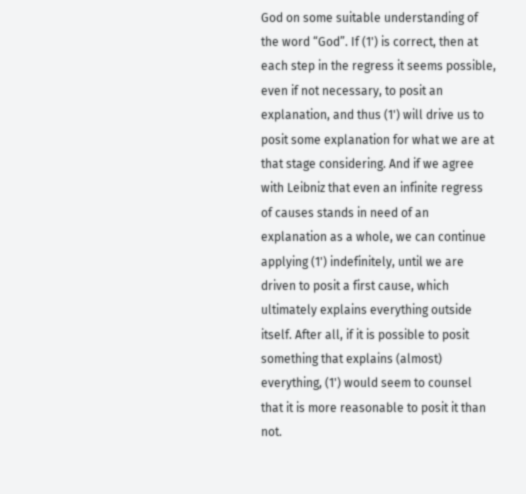God on some suitable understanding of the word “God”. If (1') is correct, then at each step in the regress it seems possible, even if not necessary, to posit an explanation, and thus (1') will drive us to posit some explanation for what we are at that stage considering. And if we agree with Leibniz that even an infinite regress of causes stands in need of an explanation as a whole, we can continue applying (1') indefinitely, until we are driven to posit a first cause, which ultimately explains everything outside itself. After all, if it is possible to posit something that explains (almost) everything, (1') would seem to counsel that it is more reasonable to posit it than not.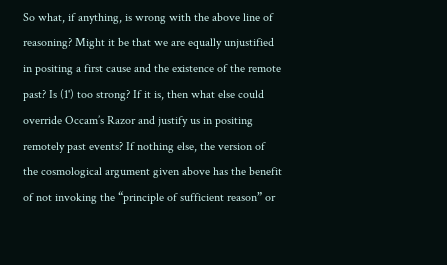So what, if anything, is wrong with the above line of reasoning? Might it be that we are equally unjustified in positing a first cause and the existence of the remote past? Is (1') too strong? If it is, then what else could override Occam’s Razor and justify us in positing remotely past events? If nothing else, the version of the cosmological argument given above has the benefit of not invoking the “principle of sufficient reason” or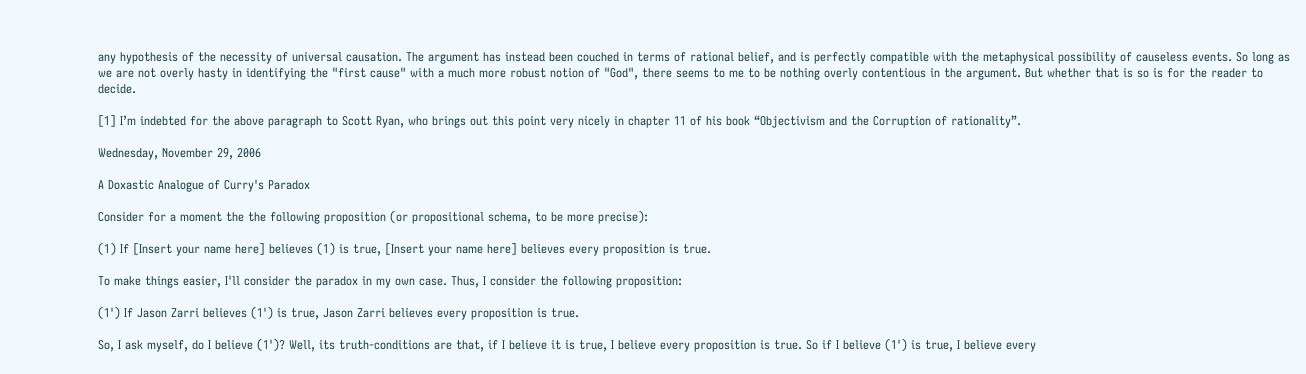any hypothesis of the necessity of universal causation. The argument has instead been couched in terms of rational belief, and is perfectly compatible with the metaphysical possibility of causeless events. So long as we are not overly hasty in identifying the "first cause" with a much more robust notion of "God", there seems to me to be nothing overly contentious in the argument. But whether that is so is for the reader to decide.

[1] I’m indebted for the above paragraph to Scott Ryan, who brings out this point very nicely in chapter 11 of his book “Objectivism and the Corruption of rationality”.

Wednesday, November 29, 2006

A Doxastic Analogue of Curry's Paradox

Consider for a moment the the following proposition (or propositional schema, to be more precise):

(1) If [Insert your name here] believes (1) is true, [Insert your name here] believes every proposition is true.

To make things easier, I'll consider the paradox in my own case. Thus, I consider the following proposition:

(1') If Jason Zarri believes (1') is true, Jason Zarri believes every proposition is true.

So, I ask myself, do I believe (1')? Well, its truth-conditions are that, if I believe it is true, I believe every proposition is true. So if I believe (1') is true, I believe every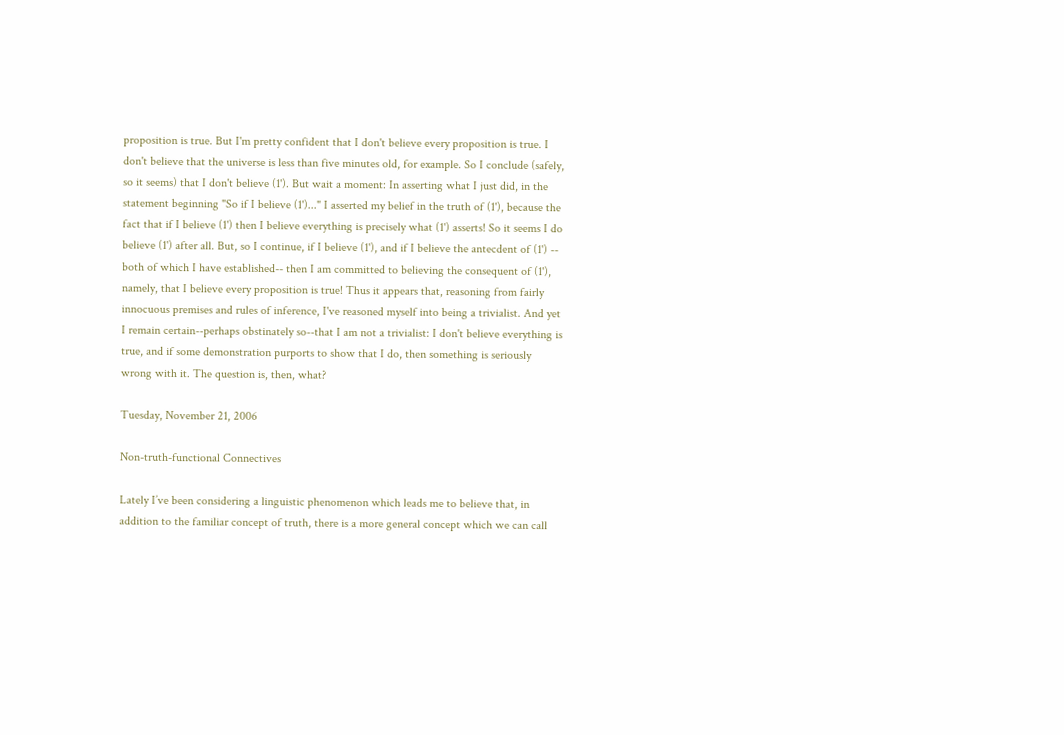proposition is true. But I'm pretty confident that I don't believe every proposition is true. I don't believe that the universe is less than five minutes old, for example. So I conclude (safely, so it seems) that I don't believe (1'). But wait a moment: In asserting what I just did, in the statement beginning "So if I believe (1')..." I asserted my belief in the truth of (1'), because the fact that if I believe (1') then I believe everything is precisely what (1') asserts! So it seems I do believe (1') after all. But, so I continue, if I believe (1'), and if I believe the antecdent of (1') -- both of which I have established-- then I am committed to believing the consequent of (1'), namely, that I believe every proposition is true! Thus it appears that, reasoning from fairly innocuous premises and rules of inference, I've reasoned myself into being a trivialist. And yet I remain certain--perhaps obstinately so--that I am not a trivialist: I don't believe everything is true, and if some demonstration purports to show that I do, then something is seriously wrong with it. The question is, then, what?

Tuesday, November 21, 2006

Non-truth-functional Connectives

Lately I’ve been considering a linguistic phenomenon which leads me to believe that, in addition to the familiar concept of truth, there is a more general concept which we can call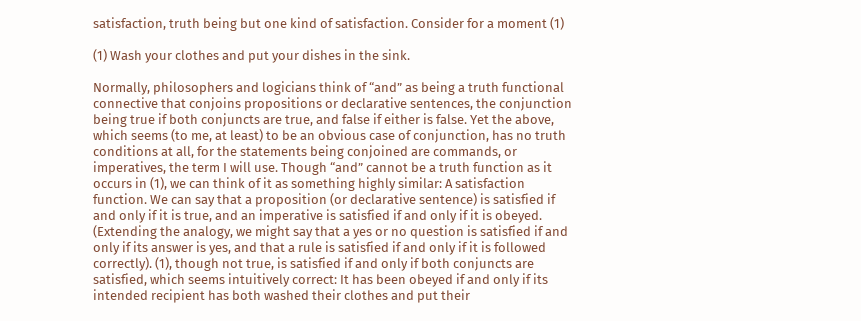satisfaction, truth being but one kind of satisfaction. Consider for a moment (1)

(1) Wash your clothes and put your dishes in the sink.

Normally, philosophers and logicians think of “and” as being a truth functional connective that conjoins propositions or declarative sentences, the conjunction being true if both conjuncts are true, and false if either is false. Yet the above, which seems (to me, at least) to be an obvious case of conjunction, has no truth conditions at all, for the statements being conjoined are commands, or imperatives, the term I will use. Though “and” cannot be a truth function as it occurs in (1), we can think of it as something highly similar: A satisfaction function. We can say that a proposition (or declarative sentence) is satisfied if and only if it is true, and an imperative is satisfied if and only if it is obeyed. (Extending the analogy, we might say that a yes or no question is satisfied if and only if its answer is yes, and that a rule is satisfied if and only if it is followed correctly). (1), though not true, is satisfied if and only if both conjuncts are satisfied, which seems intuitively correct: It has been obeyed if and only if its intended recipient has both washed their clothes and put their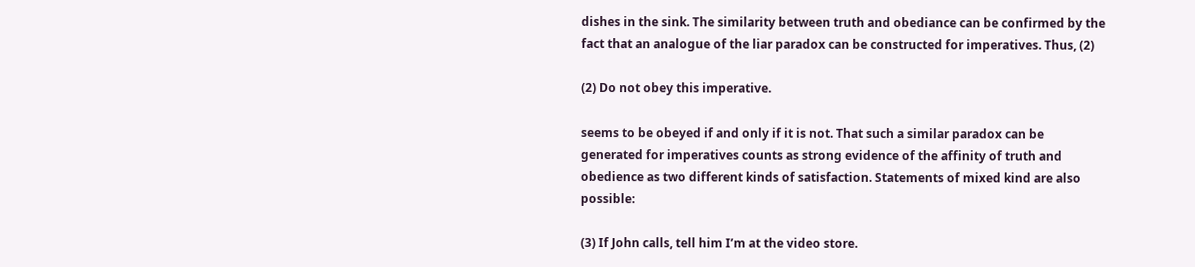dishes in the sink. The similarity between truth and obediance can be confirmed by the fact that an analogue of the liar paradox can be constructed for imperatives. Thus, (2)

(2) Do not obey this imperative.

seems to be obeyed if and only if it is not. That such a similar paradox can be generated for imperatives counts as strong evidence of the affinity of truth and obedience as two different kinds of satisfaction. Statements of mixed kind are also possible:

(3) If John calls, tell him I’m at the video store.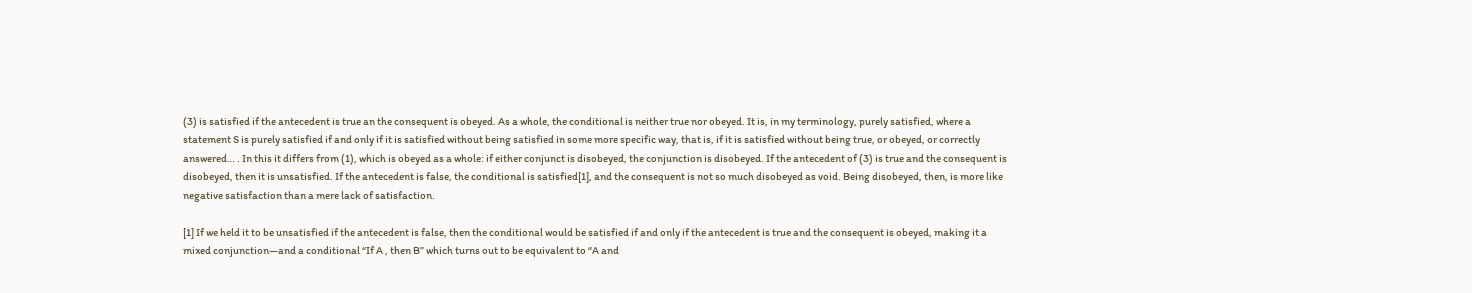(3) is satisfied if the antecedent is true an the consequent is obeyed. As a whole, the conditional is neither true nor obeyed. It is, in my terminology, purely satisfied, where a statement S is purely satisfied if and only if it is satisfied without being satisfied in some more specific way, that is, if it is satisfied without being true, or obeyed, or correctly answered… . In this it differs from (1), which is obeyed as a whole: if either conjunct is disobeyed, the conjunction is disobeyed. If the antecedent of (3) is true and the consequent is disobeyed, then it is unsatisfied. If the antecedent is false, the conditional is satisfied[1], and the consequent is not so much disobeyed as void. Being disobeyed, then, is more like negative satisfaction than a mere lack of satisfaction.

[1] If we held it to be unsatisfied if the antecedent is false, then the conditional would be satisfied if and only if the antecedent is true and the consequent is obeyed, making it a mixed conjunction—and a conditional “If A , then B” which turns out to be equivalent to “A and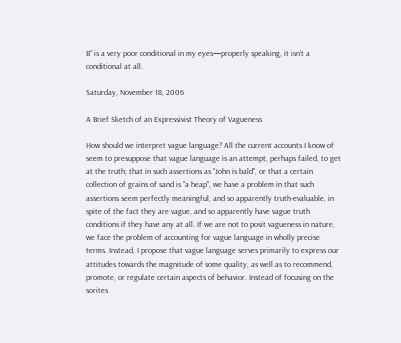B” is a very poor conditional in my eyes—properly speaking, it isn’t a conditional at all.

Saturday, November 18, 2006

A Brief Sketch of an Expressivist Theory of Vagueness

How should we interpret vague language? All the current accounts I know of seem to presuppose that vague language is an attempt, perhaps failed, to get at the truth; that in such assertions as "John is bald", or that a certain collection of grains of sand is "a heap", we have a problem in that such assertions seem perfectly meaningful, and so apparently truth-evaluable, in spite of the fact they are vague, and so apparently have vague truth conditions if they have any at all. If we are not to posit vagueness in nature, we face the problem of accounting for vague language in wholly precise terms. Instead, I propose that vague language serves primarily to express our attitudes towards the magnitude of some quality, as well as to recommend, promote, or regulate certain aspects of behavior. Instead of focusing on the sorites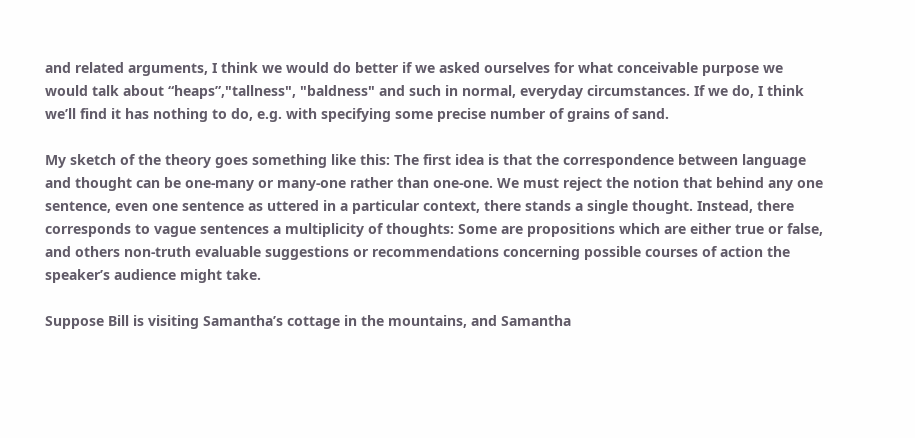and related arguments, I think we would do better if we asked ourselves for what conceivable purpose we would talk about “heaps”,"tallness", "baldness" and such in normal, everyday circumstances. If we do, I think we’ll find it has nothing to do, e.g. with specifying some precise number of grains of sand.

My sketch of the theory goes something like this: The first idea is that the correspondence between language and thought can be one-many or many-one rather than one-one. We must reject the notion that behind any one sentence, even one sentence as uttered in a particular context, there stands a single thought. Instead, there corresponds to vague sentences a multiplicity of thoughts: Some are propositions which are either true or false, and others non-truth evaluable suggestions or recommendations concerning possible courses of action the speaker’s audience might take.

Suppose Bill is visiting Samantha’s cottage in the mountains, and Samantha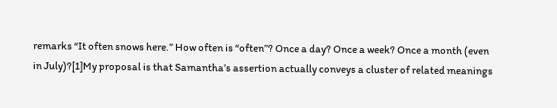remarks “It often snows here.” How often is “often”? Once a day? Once a week? Once a month (even in July)?[1]My proposal is that Samantha’s assertion actually conveys a cluster of related meanings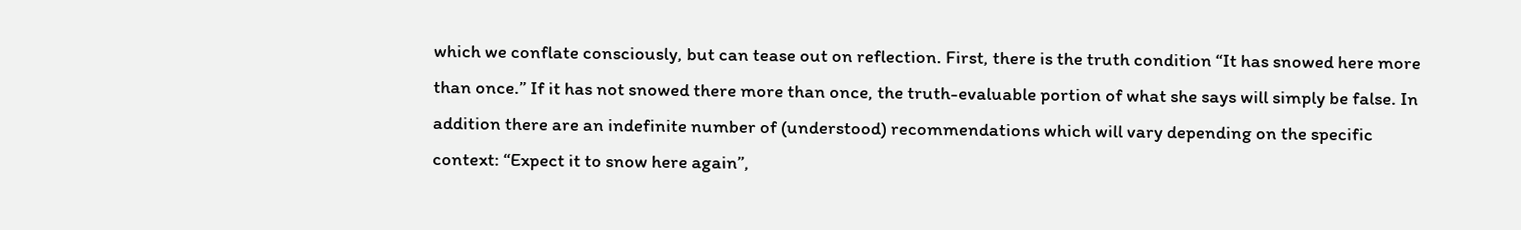which we conflate consciously, but can tease out on reflection. First, there is the truth condition “It has snowed here more than once.” If it has not snowed there more than once, the truth-evaluable portion of what she says will simply be false. In addition there are an indefinite number of (understood) recommendations which will vary depending on the specific context: “Expect it to snow here again”,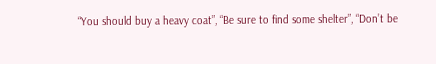“You should buy a heavy coat”, “Be sure to find some shelter”, “Don’t be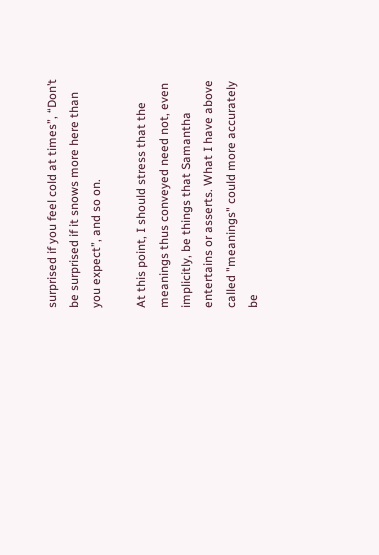surprised if you feel cold at times”, “Don’t be surprised if it snows more here than you expect”, and so on.

At this point, I should stress that the meanings thus conveyed need not, even implicitly, be things that Samantha entertains or asserts. What I have above called "meanings" could more accurately be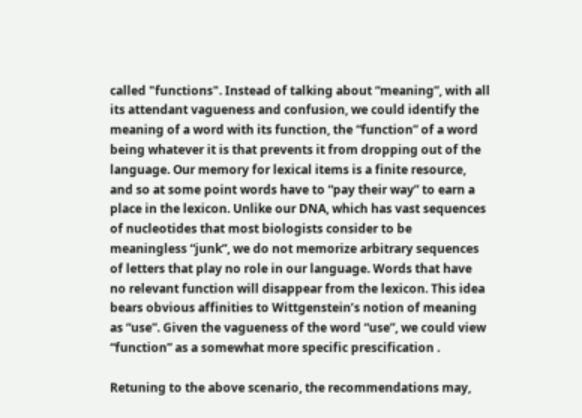called "functions". Instead of talking about “meaning”, with all its attendant vagueness and confusion, we could identify the meaning of a word with its function, the “function” of a word being whatever it is that prevents it from dropping out of the language. Our memory for lexical items is a finite resource, and so at some point words have to “pay their way” to earn a place in the lexicon. Unlike our DNA, which has vast sequences of nucleotides that most biologists consider to be meaningless “junk”, we do not memorize arbitrary sequences of letters that play no role in our language. Words that have no relevant function will disappear from the lexicon. This idea bears obvious affinities to Wittgenstein’s notion of meaning as “use”. Given the vagueness of the word “use”, we could view “function” as a somewhat more specific prescification .

Retuning to the above scenario, the recommendations may,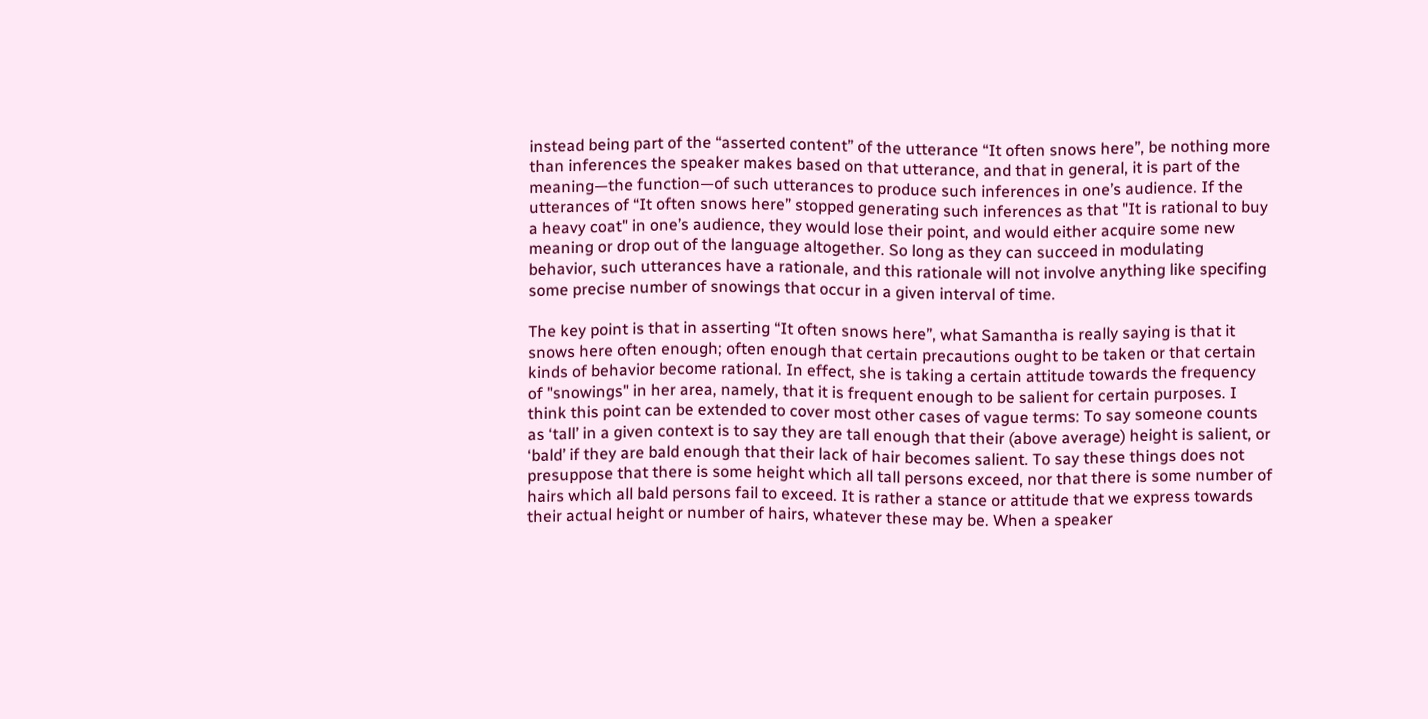instead being part of the “asserted content” of the utterance “It often snows here”, be nothing more than inferences the speaker makes based on that utterance, and that in general, it is part of the meaning—the function—of such utterances to produce such inferences in one’s audience. If the utterances of “It often snows here” stopped generating such inferences as that "It is rational to buy a heavy coat" in one’s audience, they would lose their point, and would either acquire some new meaning or drop out of the language altogether. So long as they can succeed in modulating behavior, such utterances have a rationale, and this rationale will not involve anything like specifing some precise number of snowings that occur in a given interval of time.

The key point is that in asserting “It often snows here”, what Samantha is really saying is that it snows here often enough; often enough that certain precautions ought to be taken or that certain kinds of behavior become rational. In effect, she is taking a certain attitude towards the frequency of "snowings" in her area, namely, that it is frequent enough to be salient for certain purposes. I think this point can be extended to cover most other cases of vague terms: To say someone counts as ‘tall’ in a given context is to say they are tall enough that their (above average) height is salient, or ‘bald’ if they are bald enough that their lack of hair becomes salient. To say these things does not presuppose that there is some height which all tall persons exceed, nor that there is some number of hairs which all bald persons fail to exceed. It is rather a stance or attitude that we express towards their actual height or number of hairs, whatever these may be. When a speaker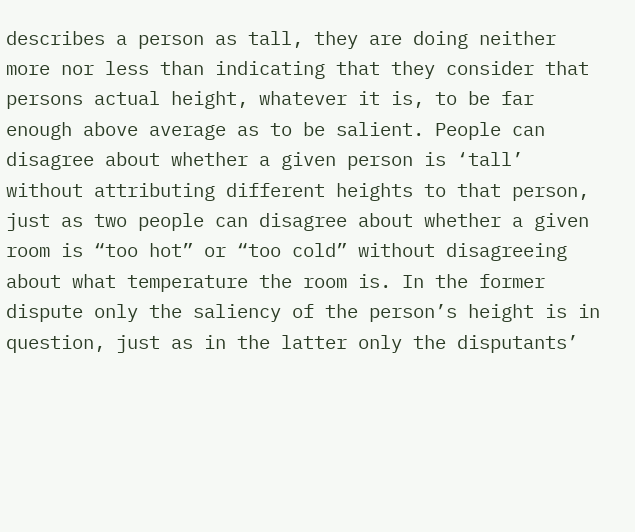describes a person as tall, they are doing neither more nor less than indicating that they consider that persons actual height, whatever it is, to be far enough above average as to be salient. People can disagree about whether a given person is ‘tall’ without attributing different heights to that person, just as two people can disagree about whether a given room is “too hot” or “too cold” without disagreeing about what temperature the room is. In the former dispute only the saliency of the person’s height is in question, just as in the latter only the disputants’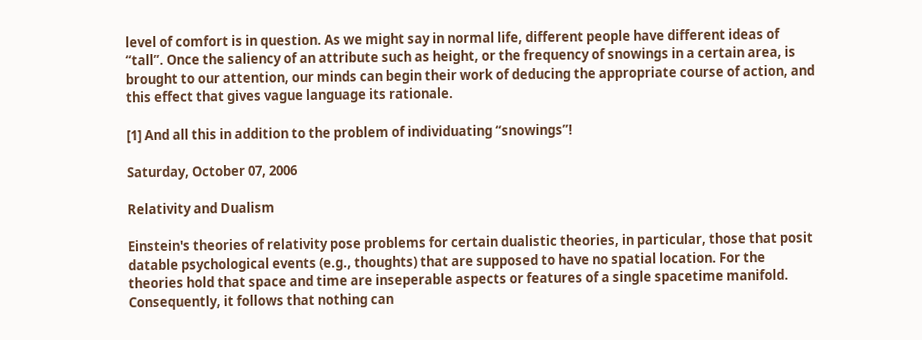level of comfort is in question. As we might say in normal life, different people have different ideas of “tall”. Once the saliency of an attribute such as height, or the frequency of snowings in a certain area, is brought to our attention, our minds can begin their work of deducing the appropriate course of action, and this effect that gives vague language its rationale.

[1] And all this in addition to the problem of individuating “snowings”!

Saturday, October 07, 2006

Relativity and Dualism

Einstein's theories of relativity pose problems for certain dualistic theories, in particular, those that posit datable psychological events (e.g., thoughts) that are supposed to have no spatial location. For the theories hold that space and time are inseperable aspects or features of a single spacetime manifold. Consequently, it follows that nothing can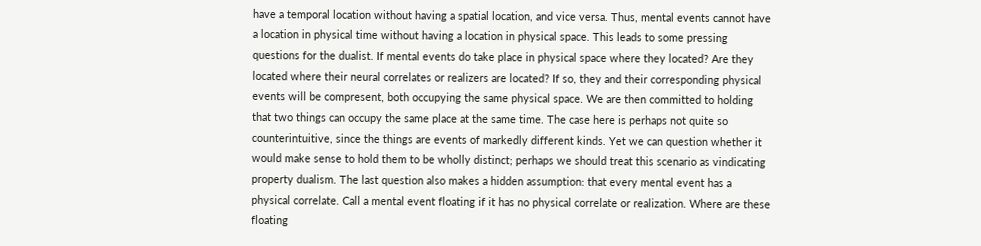have a temporal location without having a spatial location, and vice versa. Thus, mental events cannot have a location in physical time without having a location in physical space. This leads to some pressing questions for the dualist. If mental events do take place in physical space where they located? Are they located where their neural correlates or realizers are located? If so, they and their corresponding physical events will be compresent, both occupying the same physical space. We are then committed to holding that two things can occupy the same place at the same time. The case here is perhaps not quite so counterintuitive, since the things are events of markedly different kinds. Yet we can question whether it would make sense to hold them to be wholly distinct; perhaps we should treat this scenario as vindicating property dualism. The last question also makes a hidden assumption: that every mental event has a physical correlate. Call a mental event floating if it has no physical correlate or realization. Where are these floating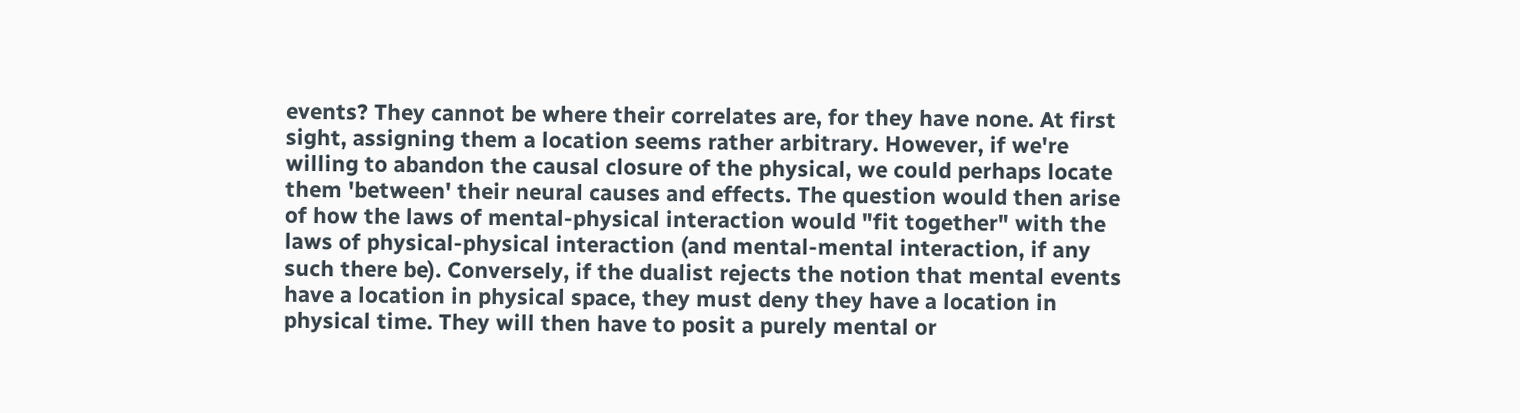events? They cannot be where their correlates are, for they have none. At first sight, assigning them a location seems rather arbitrary. However, if we're willing to abandon the causal closure of the physical, we could perhaps locate them 'between' their neural causes and effects. The question would then arise of how the laws of mental-physical interaction would "fit together" with the laws of physical-physical interaction (and mental-mental interaction, if any such there be). Conversely, if the dualist rejects the notion that mental events have a location in physical space, they must deny they have a location in physical time. They will then have to posit a purely mental or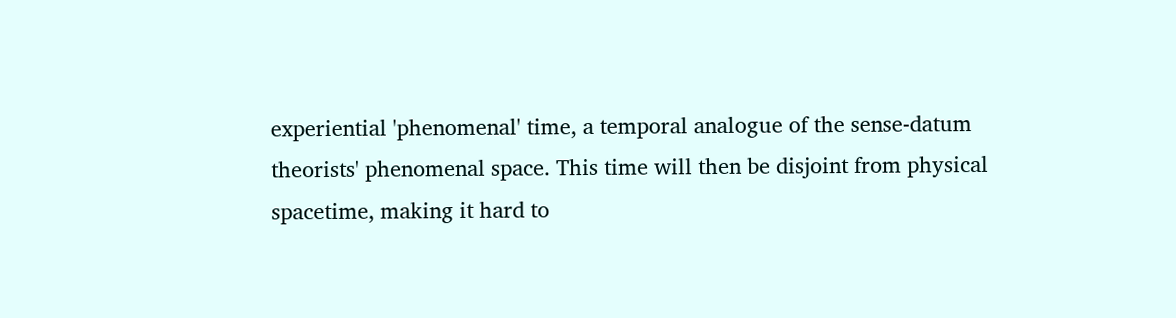experiential 'phenomenal' time, a temporal analogue of the sense-datum theorists' phenomenal space. This time will then be disjoint from physical spacetime, making it hard to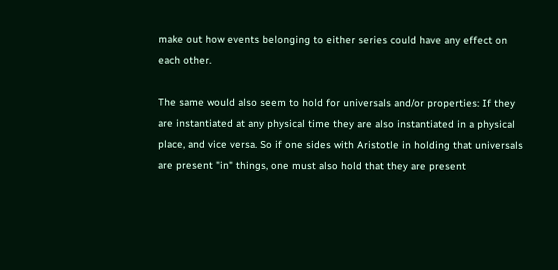make out how events belonging to either series could have any effect on each other.

The same would also seem to hold for universals and/or properties: If they are instantiated at any physical time they are also instantiated in a physical place, and vice versa. So if one sides with Aristotle in holding that universals are present "in" things, one must also hold that they are present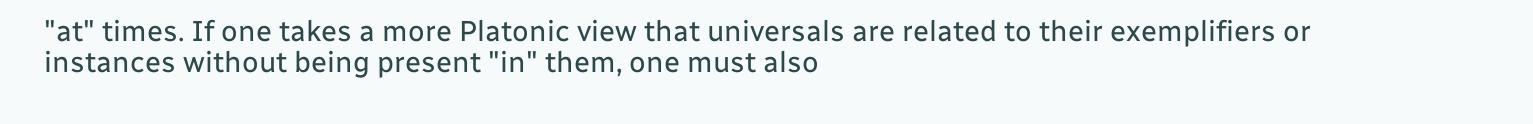"at" times. If one takes a more Platonic view that universals are related to their exemplifiers or instances without being present "in" them, one must also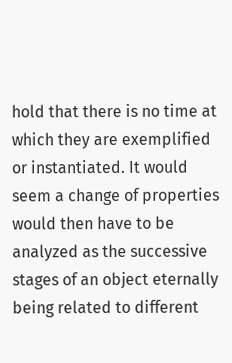hold that there is no time at which they are exemplified or instantiated. It would seem a change of properties would then have to be analyzed as the successive stages of an object eternally being related to different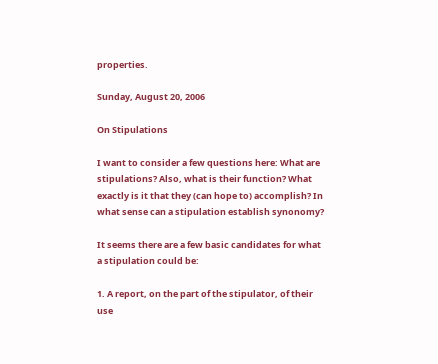properties.

Sunday, August 20, 2006

On Stipulations

I want to consider a few questions here: What are stipulations? Also, what is their function? What exactly is it that they (can hope to) accomplish? In what sense can a stipulation establish synonomy?

It seems there are a few basic candidates for what a stipulation could be:

1. A report, on the part of the stipulator, of their use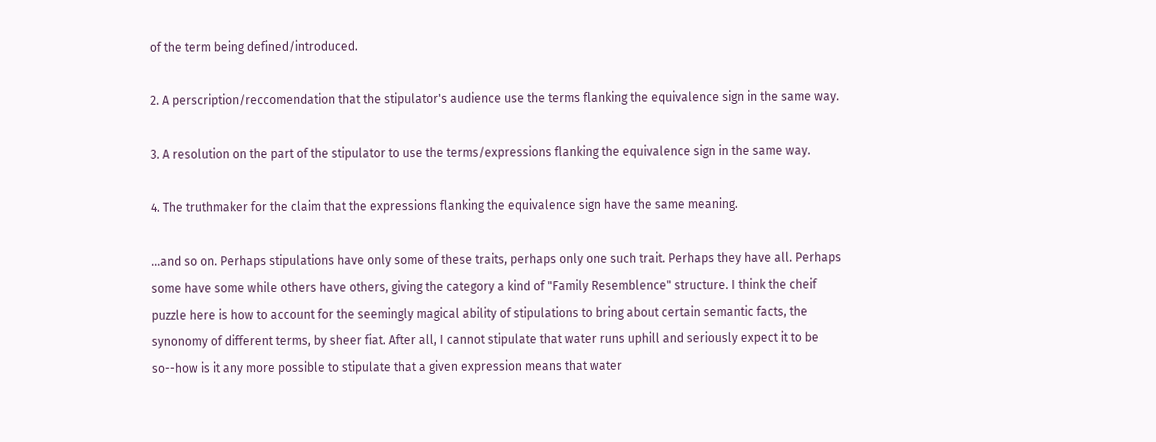of the term being defined/introduced.

2. A perscription/reccomendation that the stipulator's audience use the terms flanking the equivalence sign in the same way.

3. A resolution on the part of the stipulator to use the terms/expressions flanking the equivalence sign in the same way.

4. The truthmaker for the claim that the expressions flanking the equivalence sign have the same meaning.

...and so on. Perhaps stipulations have only some of these traits, perhaps only one such trait. Perhaps they have all. Perhaps some have some while others have others, giving the category a kind of "Family Resemblence" structure. I think the cheif puzzle here is how to account for the seemingly magical ability of stipulations to bring about certain semantic facts, the synonomy of different terms, by sheer fiat. After all, I cannot stipulate that water runs uphill and seriously expect it to be so--how is it any more possible to stipulate that a given expression means that water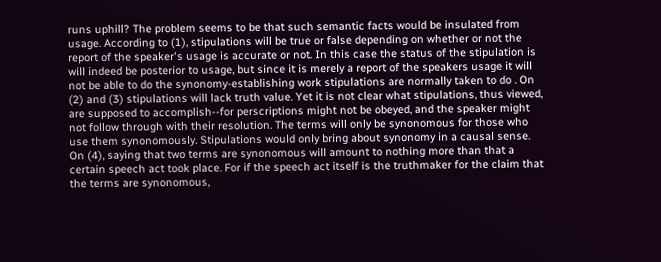runs uphill? The problem seems to be that such semantic facts would be insulated from usage. According to (1), stipulations will be true or false depending on whether or not the report of the speaker's usage is accurate or not. In this case the status of the stipulation is will indeed be posterior to usage, but since it is merely a report of the speakers usage it will not be able to do the synonomy-establishing work stipulations are normally taken to do . On (2) and (3) stipulations will lack truth value. Yet it is not clear what stipulations, thus viewed, are supposed to accomplish--for perscriptions might not be obeyed, and the speaker might not follow through with their resolution. The terms will only be synonomous for those who use them synonomously. Stipulations would only bring about synonomy in a causal sense. On (4), saying that two terms are synonomous will amount to nothing more than that a certain speech act took place. For if the speech act itself is the truthmaker for the claim that the terms are synonomous,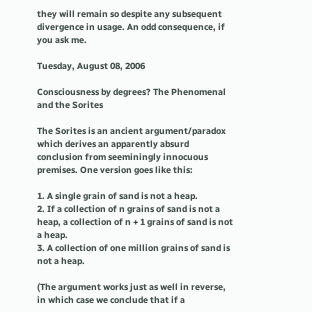they will remain so despite any subsequent divergence in usage. An odd consequence, if you ask me.

Tuesday, August 08, 2006

Consciousness by degrees? The Phenomenal and the Sorites

The Sorites is an ancient argument/paradox which derives an apparently absurd conclusion from seeminingly innocuous premises. One version goes like this:

1. A single grain of sand is not a heap.
2. If a collection of n grains of sand is not a heap, a collection of n + 1 grains of sand is not a heap.
3. A collection of one million grains of sand is not a heap.

(The argument works just as well in reverse, in which case we conclude that if a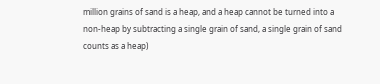million grains of sand is a heap, and a heap cannot be turned into a non-heap by subtracting a single grain of sand, a single grain of sand counts as a heap)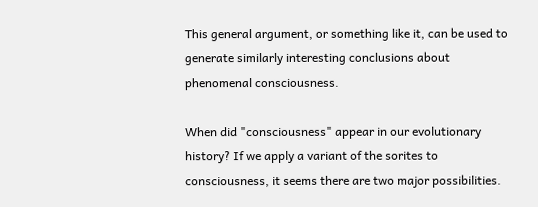This general argument, or something like it, can be used to generate similarly interesting conclusions about phenomenal consciousness.

When did "consciousness" appear in our evolutionary history? If we apply a variant of the sorites to consciousness, it seems there are two major possibilities.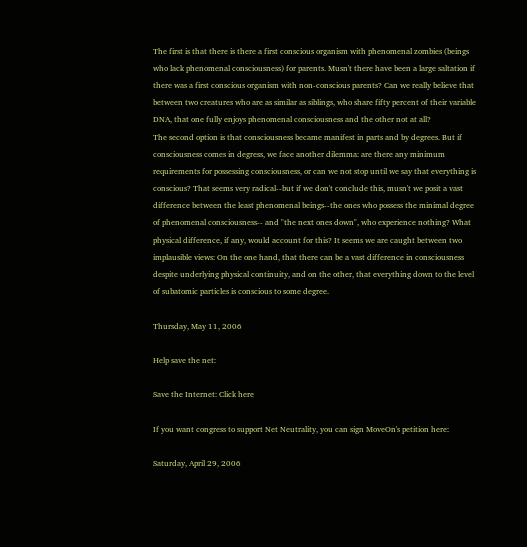The first is that there is there a first conscious organism with phenomenal zombies (beings who lack phenomenal consciousness) for parents. Musn't there have been a large saltation if there was a first conscious organism with non-conscious parents? Can we really believe that between two creatures who are as similar as siblings, who share fifty percent of their variable DNA, that one fully enjoys phenomenal consciousness and the other not at all?
The second option is that consciousness became manifest in parts and by degrees. But if consciousness comes in degress, we face another dilemma: are there any minimum requirements for possessing consciousness, or can we not stop until we say that everything is conscious? That seems very radical--but if we don't conclude this, musn't we posit a vast difference between the least phenomenal beings--the ones who possess the minimal degree of phenomenal consciousness-- and "the next ones down", who experience nothing? What physical difference, if any, would account for this? It seems we are caught between two implausible views: On the one hand, that there can be a vast difference in consciousness despite underlying physical continuity, and on the other, that everything down to the level of subatomic particles is conscious to some degree.

Thursday, May 11, 2006

Help save the net:

Save the Internet: Click here

If you want congress to support Net Neutrality, you can sign MoveOn's petition here:

Saturday, April 29, 2006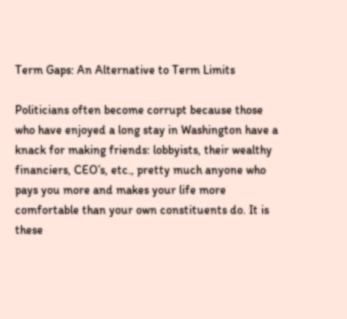Term Gaps: An Alternative to Term Limits

Politicians often become corrupt because those who have enjoyed a long stay in Washington have a knack for making friends: lobbyists, their wealthy financiers, CEO’s, etc., pretty much anyone who pays you more and makes your life more comfortable than your own constituents do. It is these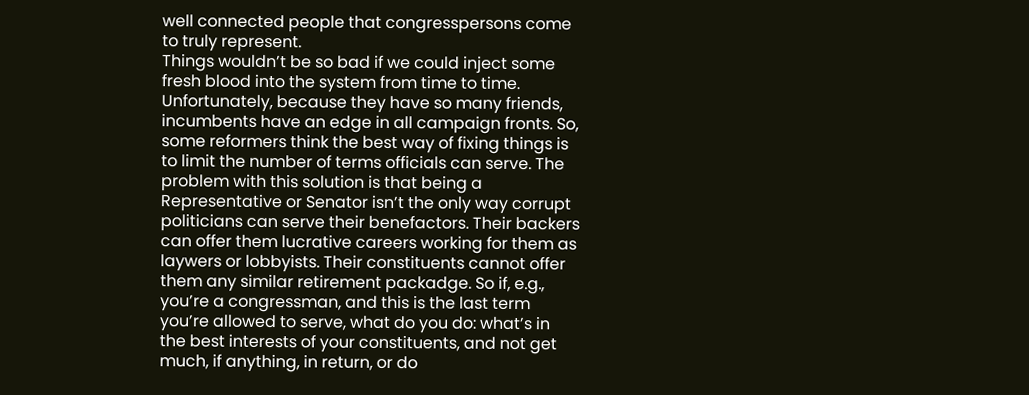well connected people that congresspersons come to truly represent.
Things wouldn’t be so bad if we could inject some fresh blood into the system from time to time. Unfortunately, because they have so many friends, incumbents have an edge in all campaign fronts. So, some reformers think the best way of fixing things is to limit the number of terms officials can serve. The problem with this solution is that being a Representative or Senator isn’t the only way corrupt politicians can serve their benefactors. Their backers can offer them lucrative careers working for them as laywers or lobbyists. Their constituents cannot offer them any similar retirement packadge. So if, e.g., you’re a congressman, and this is the last term you’re allowed to serve, what do you do: what’s in the best interests of your constituents, and not get much, if anything, in return, or do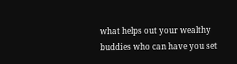what helps out your wealthy buddies who can have you set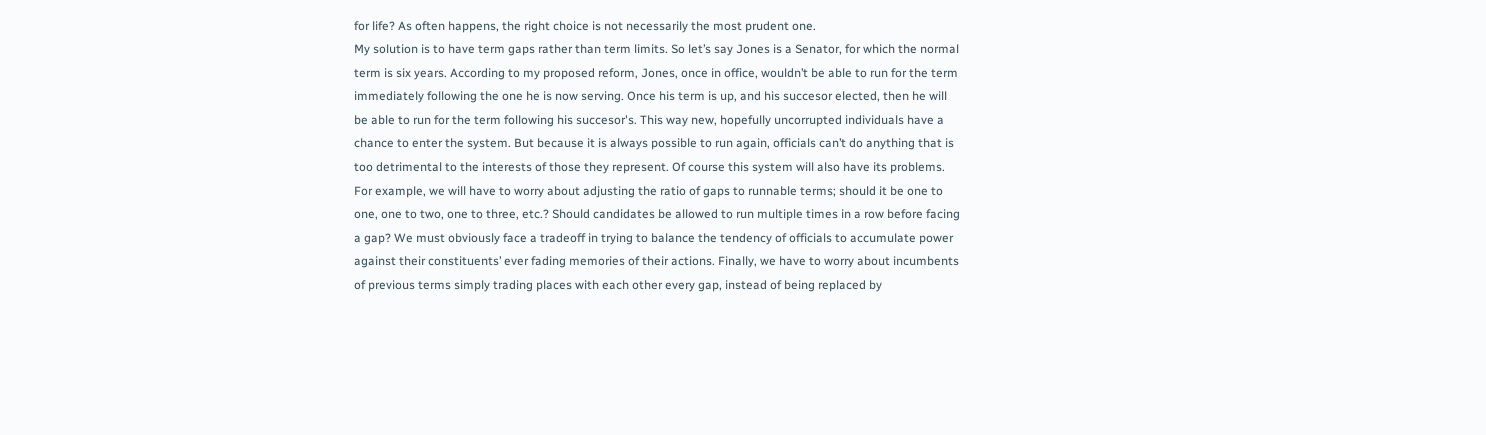for life? As often happens, the right choice is not necessarily the most prudent one.
My solution is to have term gaps rather than term limits. So let’s say Jones is a Senator, for which the normal term is six years. According to my proposed reform, Jones, once in office, wouldn’t be able to run for the term immediately following the one he is now serving. Once his term is up, and his succesor elected, then he will be able to run for the term following his succesor's. This way new, hopefully uncorrupted individuals have a chance to enter the system. But because it is always possible to run again, officials can’t do anything that is too detrimental to the interests of those they represent. Of course this system will also have its problems. For example, we will have to worry about adjusting the ratio of gaps to runnable terms; should it be one to one, one to two, one to three, etc.? Should candidates be allowed to run multiple times in a row before facing a gap? We must obviously face a tradeoff in trying to balance the tendency of officials to accumulate power against their constituents’ ever fading memories of their actions. Finally, we have to worry about incumbents of previous terms simply trading places with each other every gap, instead of being replaced by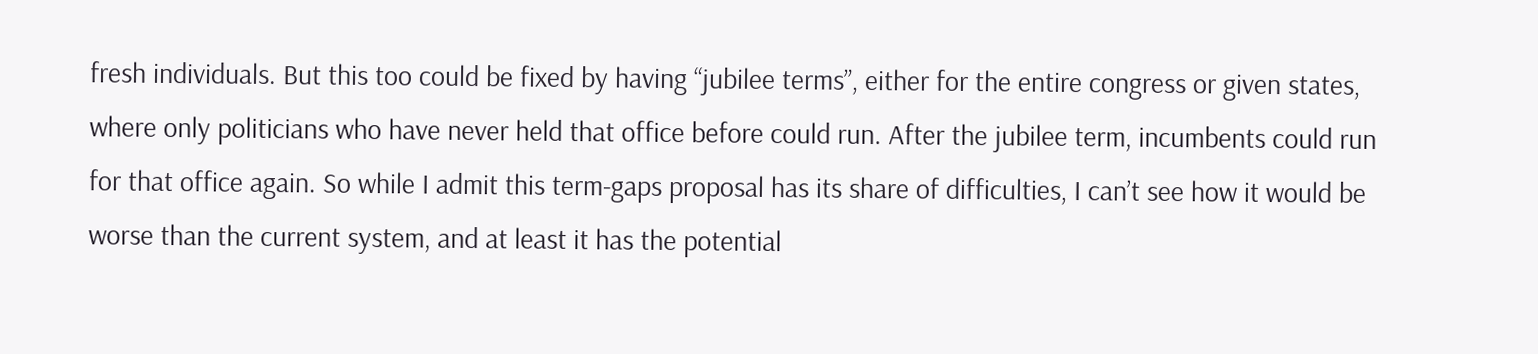fresh individuals. But this too could be fixed by having “jubilee terms”, either for the entire congress or given states, where only politicians who have never held that office before could run. After the jubilee term, incumbents could run for that office again. So while I admit this term-gaps proposal has its share of difficulties, I can’t see how it would be worse than the current system, and at least it has the potential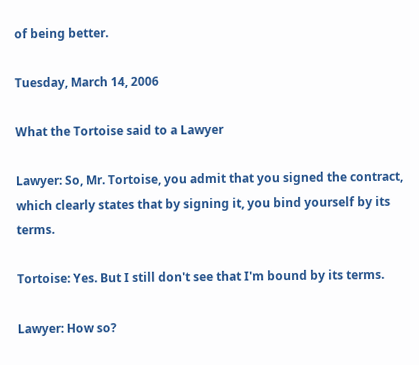of being better.

Tuesday, March 14, 2006

What the Tortoise said to a Lawyer

Lawyer: So, Mr. Tortoise, you admit that you signed the contract, which clearly states that by signing it, you bind yourself by its terms.

Tortoise: Yes. But I still don't see that I'm bound by its terms.

Lawyer: How so?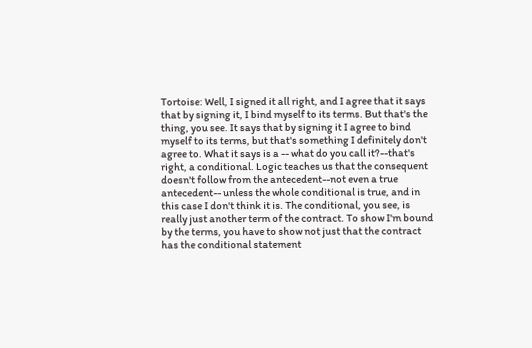Tortoise: Well, I signed it all right, and I agree that it says that by signing it, I bind myself to its terms. But that's the thing, you see. It says that by signing it I agree to bind myself to its terms, but that's something I definitely don't agree to. What it says is a -- what do you call it?--that's right, a conditional. Logic teaches us that the consequent doesn't follow from the antecedent--not even a true antecedent-- unless the whole conditional is true, and in this case I don't think it is. The conditional, you see, is really just another term of the contract. To show I'm bound by the terms, you have to show not just that the contract has the conditional statement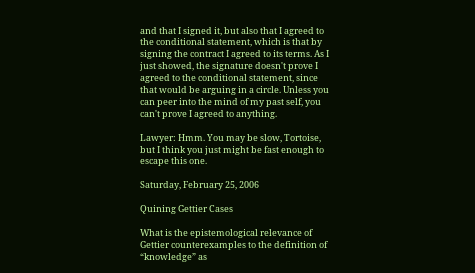and that I signed it, but also that I agreed to the conditional statement, which is that by signing the contract I agreed to its terms. As I just showed, the signature doesn't prove I agreed to the conditional statement, since that would be arguing in a circle. Unless you can peer into the mind of my past self, you can't prove I agreed to anything.

Lawyer: Hmm. You may be slow, Tortoise, but I think you just might be fast enough to escape this one.

Saturday, February 25, 2006

Quining Gettier Cases

What is the epistemological relevance of Gettier counterexamples to the definition of “knowledge” as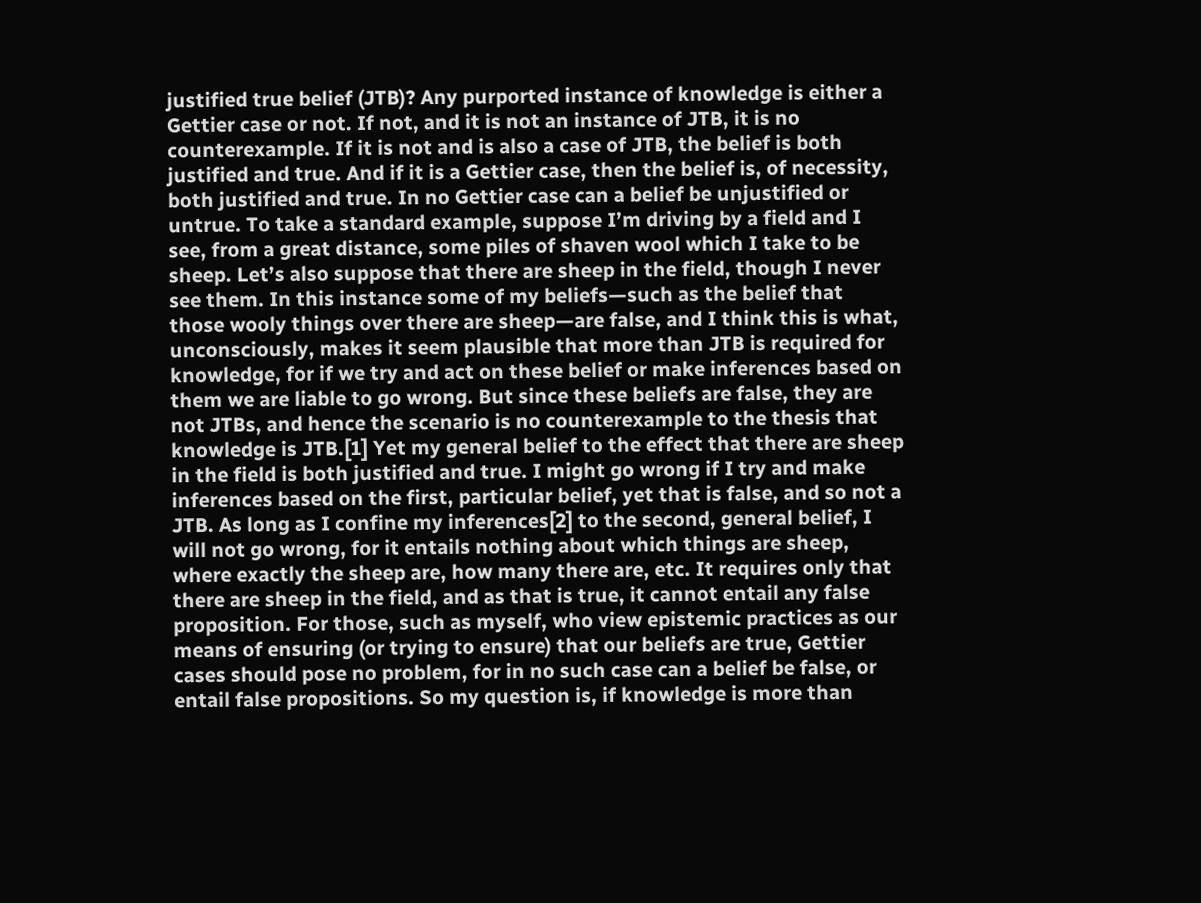justified true belief (JTB)? Any purported instance of knowledge is either a Gettier case or not. If not, and it is not an instance of JTB, it is no counterexample. If it is not and is also a case of JTB, the belief is both justified and true. And if it is a Gettier case, then the belief is, of necessity, both justified and true. In no Gettier case can a belief be unjustified or untrue. To take a standard example, suppose I’m driving by a field and I see, from a great distance, some piles of shaven wool which I take to be sheep. Let’s also suppose that there are sheep in the field, though I never see them. In this instance some of my beliefs—such as the belief that those wooly things over there are sheep—are false, and I think this is what, unconsciously, makes it seem plausible that more than JTB is required for knowledge, for if we try and act on these belief or make inferences based on them we are liable to go wrong. But since these beliefs are false, they are not JTBs, and hence the scenario is no counterexample to the thesis that knowledge is JTB.[1] Yet my general belief to the effect that there are sheep in the field is both justified and true. I might go wrong if I try and make inferences based on the first, particular belief, yet that is false, and so not a JTB. As long as I confine my inferences[2] to the second, general belief, I will not go wrong, for it entails nothing about which things are sheep, where exactly the sheep are, how many there are, etc. It requires only that there are sheep in the field, and as that is true, it cannot entail any false proposition. For those, such as myself, who view epistemic practices as our means of ensuring (or trying to ensure) that our beliefs are true, Gettier cases should pose no problem, for in no such case can a belief be false, or entail false propositions. So my question is, if knowledge is more than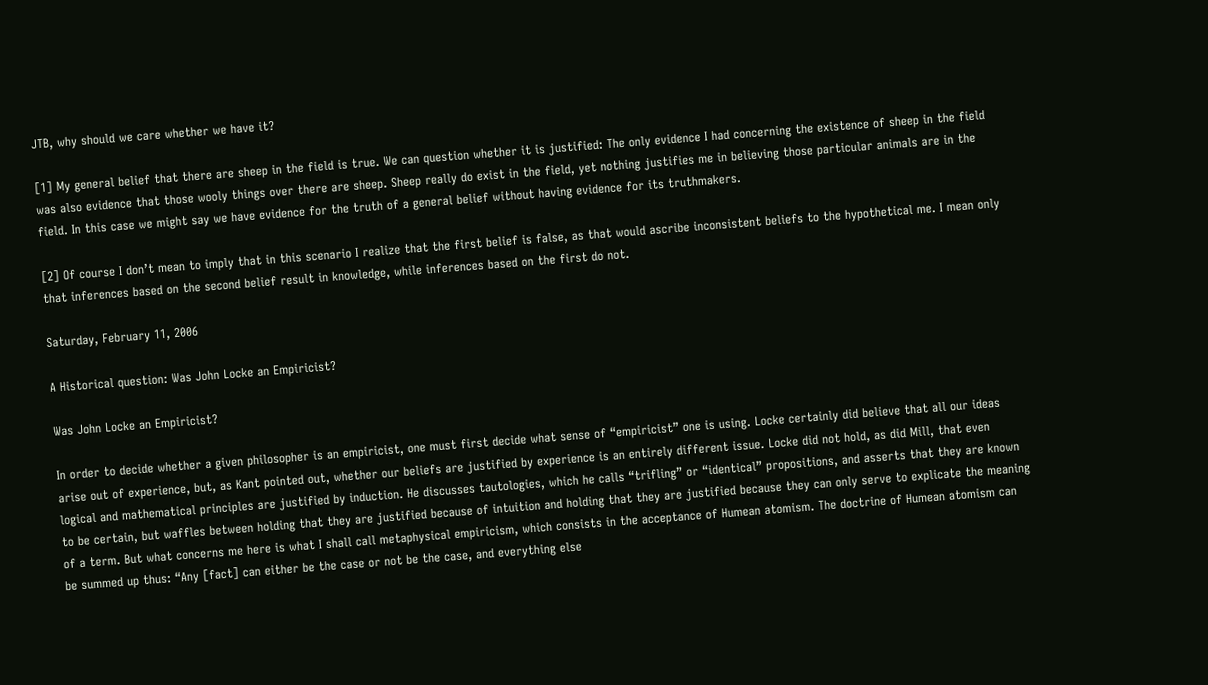JTB, why should we care whether we have it?

[1] My general belief that there are sheep in the field is true. We can question whether it is justified: The only evidence I had concerning the existence of sheep in the field was also evidence that those wooly things over there are sheep. Sheep really do exist in the field, yet nothing justifies me in believing those particular animals are in the field. In this case we might say we have evidence for the truth of a general belief without having evidence for its truthmakers.

[2] Of course I don’t mean to imply that in this scenario I realize that the first belief is false, as that would ascribe inconsistent beliefs to the hypothetical me. I mean only that inferences based on the second belief result in knowledge, while inferences based on the first do not.

Saturday, February 11, 2006

A Historical question: Was John Locke an Empiricist?

Was John Locke an Empiricist?

In order to decide whether a given philosopher is an empiricist, one must first decide what sense of “empiricist” one is using. Locke certainly did believe that all our ideas arise out of experience, but, as Kant pointed out, whether our beliefs are justified by experience is an entirely different issue. Locke did not hold, as did Mill, that even logical and mathematical principles are justified by induction. He discusses tautologies, which he calls “trifling” or “identical” propositions, and asserts that they are known to be certain, but waffles between holding that they are justified because of intuition and holding that they are justified because they can only serve to explicate the meaning of a term. But what concerns me here is what I shall call metaphysical empiricism, which consists in the acceptance of Humean atomism. The doctrine of Humean atomism can be summed up thus: “Any [fact] can either be the case or not be the case, and everything else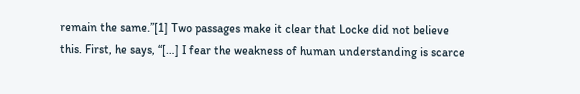remain the same.”[1] Two passages make it clear that Locke did not believe this. First, he says, “[…] I fear the weakness of human understanding is scarce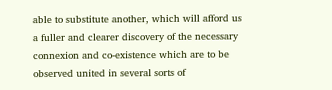able to substitute another, which will afford us a fuller and clearer discovery of the necessary connexion and co-existence which are to be observed united in several sorts of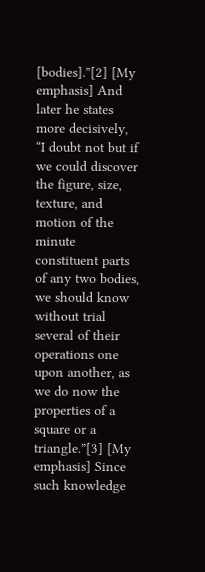[bodies].”[2] [My emphasis] And later he states more decisively, “I doubt not but if we could discover the figure, size, texture, and motion of the minute constituent parts of any two bodies, we should know without trial several of their operations one upon another, as we do now the properties of a square or a triangle.”[3] [My emphasis] Since such knowledge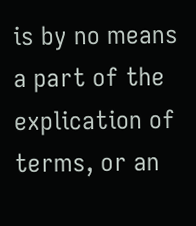is by no means a part of the explication of terms, or an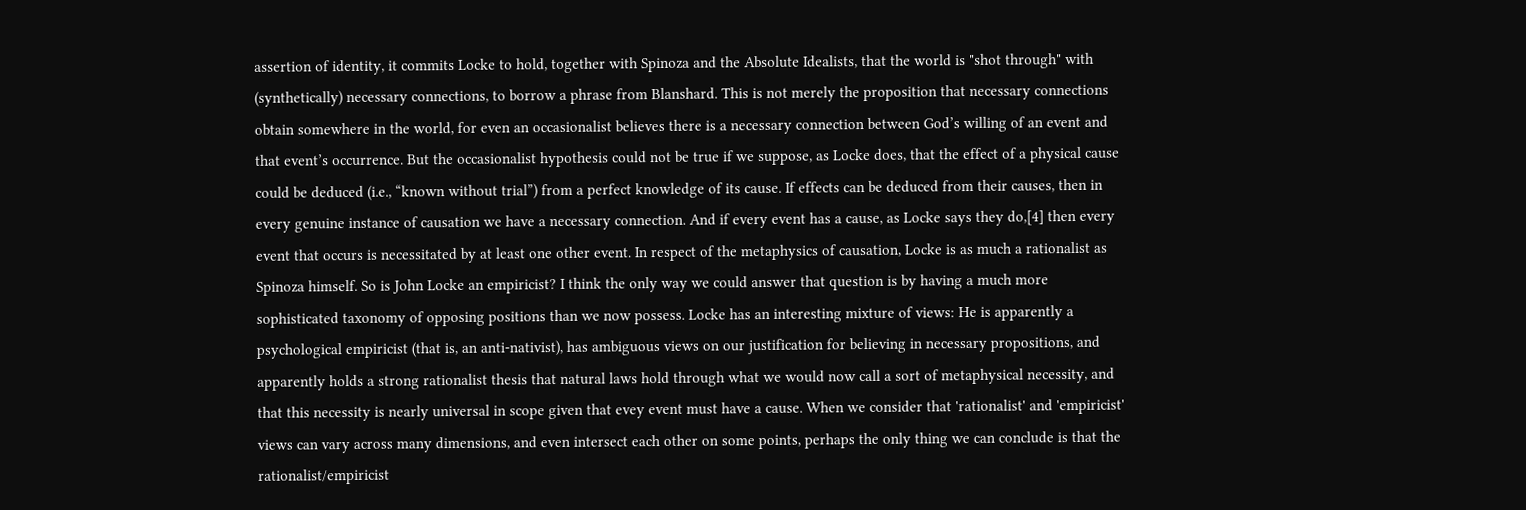assertion of identity, it commits Locke to hold, together with Spinoza and the Absolute Idealists, that the world is "shot through" with (synthetically) necessary connections, to borrow a phrase from Blanshard. This is not merely the proposition that necessary connections obtain somewhere in the world, for even an occasionalist believes there is a necessary connection between God’s willing of an event and that event’s occurrence. But the occasionalist hypothesis could not be true if we suppose, as Locke does, that the effect of a physical cause could be deduced (i.e., “known without trial”) from a perfect knowledge of its cause. If effects can be deduced from their causes, then in every genuine instance of causation we have a necessary connection. And if every event has a cause, as Locke says they do,[4] then every event that occurs is necessitated by at least one other event. In respect of the metaphysics of causation, Locke is as much a rationalist as Spinoza himself. So is John Locke an empiricist? I think the only way we could answer that question is by having a much more sophisticated taxonomy of opposing positions than we now possess. Locke has an interesting mixture of views: He is apparently a psychological empiricist (that is, an anti-nativist), has ambiguous views on our justification for believing in necessary propositions, and apparently holds a strong rationalist thesis that natural laws hold through what we would now call a sort of metaphysical necessity, and that this necessity is nearly universal in scope given that evey event must have a cause. When we consider that 'rationalist' and 'empiricist' views can vary across many dimensions, and even intersect each other on some points, perhaps the only thing we can conclude is that the rationalist/empiricist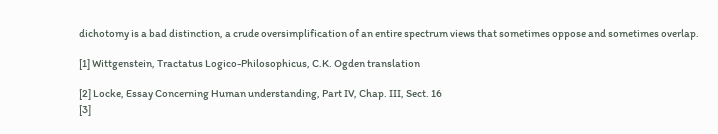dichotomy is a bad distinction, a crude oversimplification of an entire spectrum views that sometimes oppose and sometimes overlap.

[1] Wittgenstein, Tractatus Logico-Philosophicus, C.K. Ogden translation

[2] Locke, Essay Concerning Human understanding, Part IV, Chap. III, Sect. 16
[3]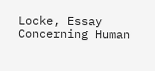Locke, Essay Concerning Human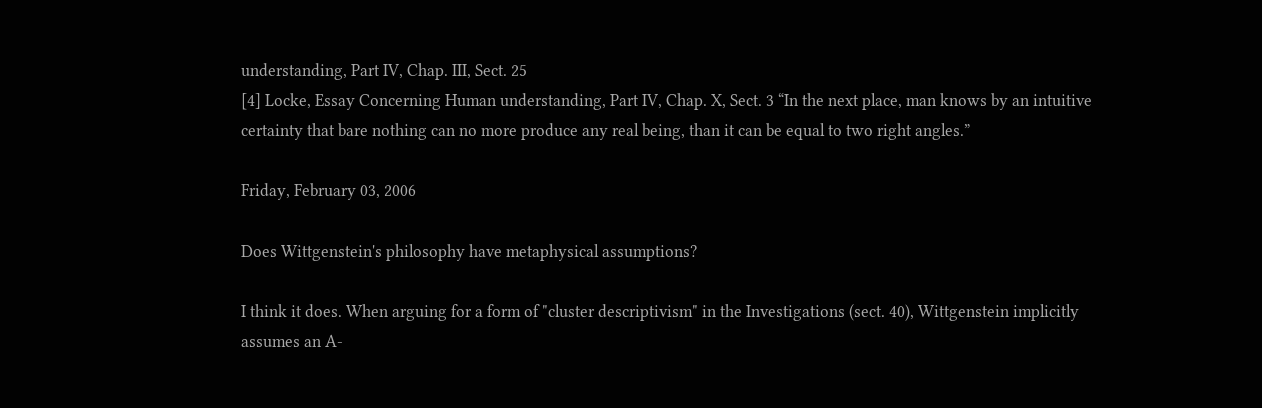understanding, Part IV, Chap. III, Sect. 25
[4] Locke, Essay Concerning Human understanding, Part IV, Chap. X, Sect. 3 “In the next place, man knows by an intuitive certainty that bare nothing can no more produce any real being, than it can be equal to two right angles.”

Friday, February 03, 2006

Does Wittgenstein's philosophy have metaphysical assumptions?

I think it does. When arguing for a form of "cluster descriptivism" in the Investigations (sect. 40), Wittgenstein implicitly assumes an A-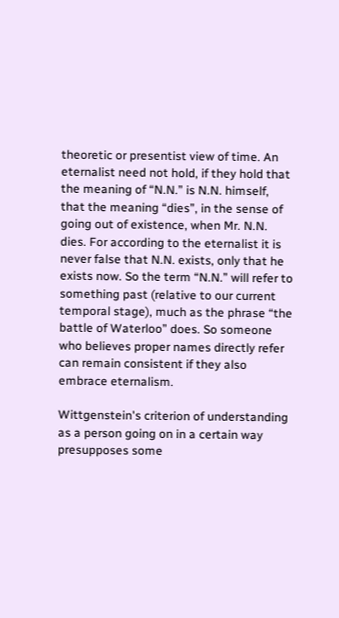theoretic or presentist view of time. An eternalist need not hold, if they hold that the meaning of “N.N.” is N.N. himself, that the meaning “dies”, in the sense of going out of existence, when Mr. N.N. dies. For according to the eternalist it is never false that N.N. exists, only that he exists now. So the term “N.N.” will refer to something past (relative to our current temporal stage), much as the phrase “the battle of Waterloo” does. So someone who believes proper names directly refer can remain consistent if they also embrace eternalism.

Wittgenstein's criterion of understanding as a person going on in a certain way presupposes some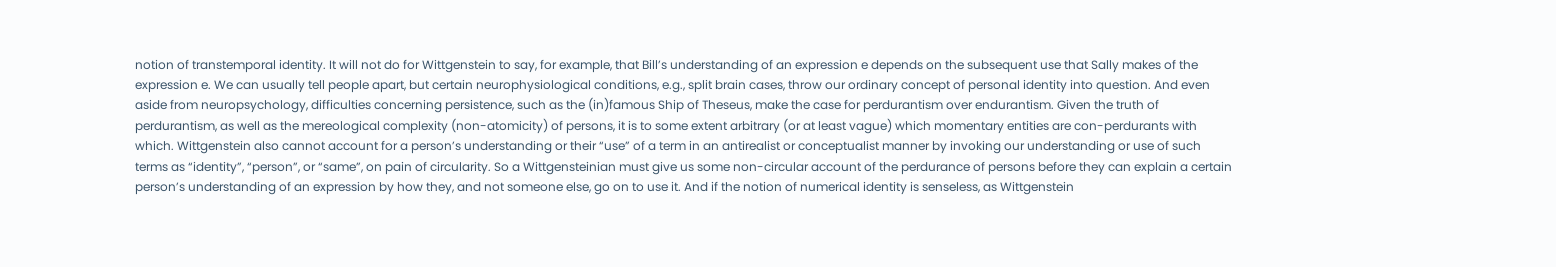notion of transtemporal identity. It will not do for Wittgenstein to say, for example, that Bill’s understanding of an expression e depends on the subsequent use that Sally makes of the expression e. We can usually tell people apart, but certain neurophysiological conditions, e.g., split brain cases, throw our ordinary concept of personal identity into question. And even aside from neuropsychology, difficulties concerning persistence, such as the (in)famous Ship of Theseus, make the case for perdurantism over endurantism. Given the truth of perdurantism, as well as the mereological complexity (non-atomicity) of persons, it is to some extent arbitrary (or at least vague) which momentary entities are con-perdurants with which. Wittgenstein also cannot account for a person’s understanding or their “use” of a term in an antirealist or conceptualist manner by invoking our understanding or use of such terms as “identity”, “person”, or “same”, on pain of circularity. So a Wittgensteinian must give us some non-circular account of the perdurance of persons before they can explain a certain person’s understanding of an expression by how they, and not someone else, go on to use it. And if the notion of numerical identity is senseless, as Wittgenstein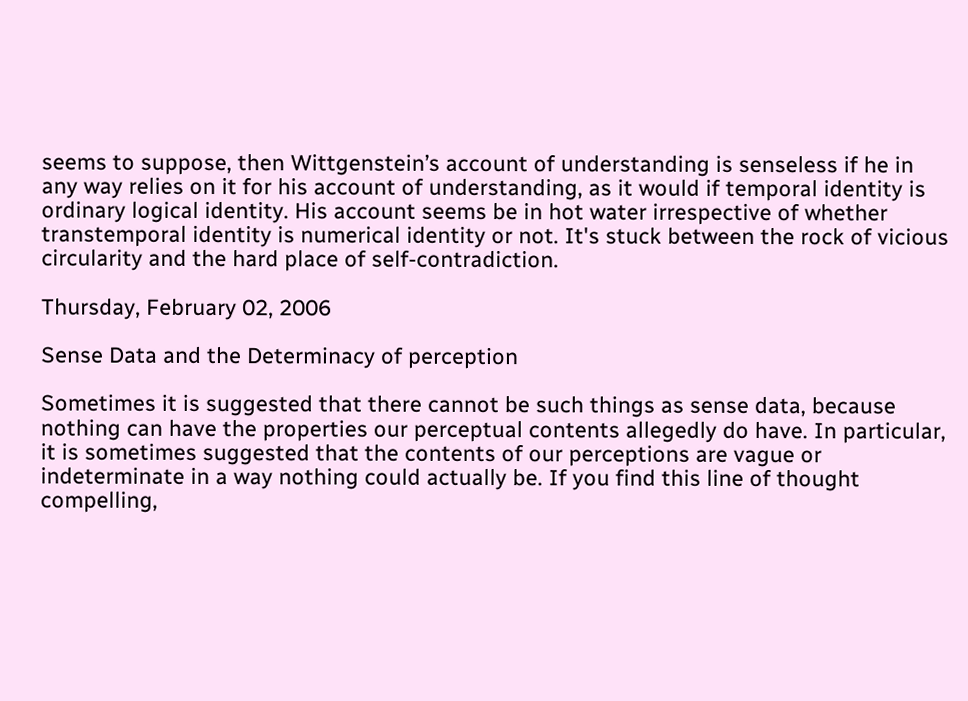seems to suppose, then Wittgenstein’s account of understanding is senseless if he in any way relies on it for his account of understanding, as it would if temporal identity is ordinary logical identity. His account seems be in hot water irrespective of whether transtemporal identity is numerical identity or not. It's stuck between the rock of vicious circularity and the hard place of self-contradiction.

Thursday, February 02, 2006

Sense Data and the Determinacy of perception

Sometimes it is suggested that there cannot be such things as sense data, because nothing can have the properties our perceptual contents allegedly do have. In particular, it is sometimes suggested that the contents of our perceptions are vague or indeterminate in a way nothing could actually be. If you find this line of thought compelling,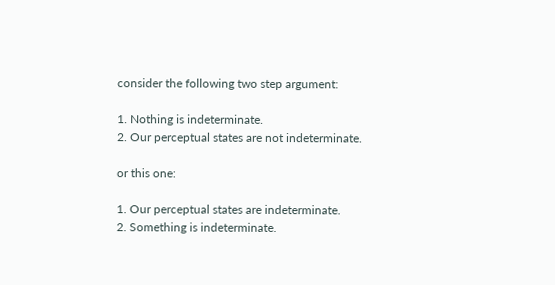consider the following two step argument:

1. Nothing is indeterminate.
2. Our perceptual states are not indeterminate.

or this one:

1. Our perceptual states are indeterminate.
2. Something is indeterminate.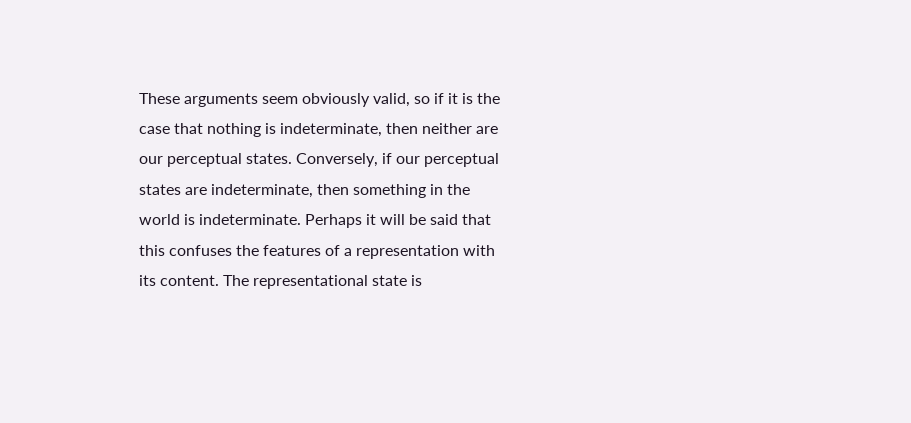These arguments seem obviously valid, so if it is the case that nothing is indeterminate, then neither are our perceptual states. Conversely, if our perceptual states are indeterminate, then something in the world is indeterminate. Perhaps it will be said that this confuses the features of a representation with its content. The representational state is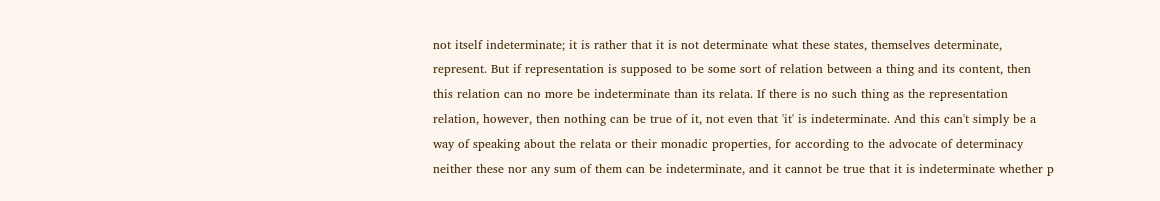not itself indeterminate; it is rather that it is not determinate what these states, themselves determinate, represent. But if representation is supposed to be some sort of relation between a thing and its content, then this relation can no more be indeterminate than its relata. If there is no such thing as the representation relation, however, then nothing can be true of it, not even that 'it' is indeterminate. And this can't simply be a way of speaking about the relata or their monadic properties, for according to the advocate of determinacy neither these nor any sum of them can be indeterminate, and it cannot be true that it is indeterminate whether p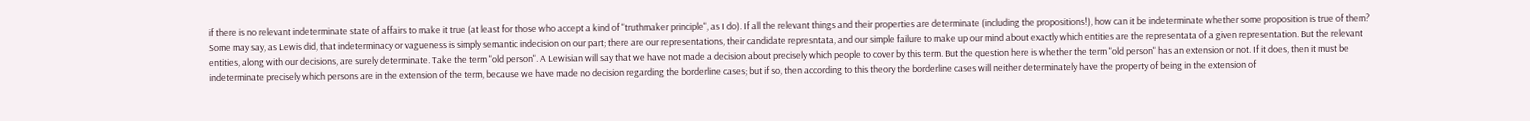if there is no relevant indeterminate state of affairs to make it true (at least for those who accept a kind of "truthmaker principle", as I do). If all the relevant things and their properties are determinate (including the propositions!), how can it be indeterminate whether some proposition is true of them? Some may say, as Lewis did, that indeterminacy or vagueness is simply semantic indecision on our part; there are our representations, their candidate represntata, and our simple failure to make up our mind about exactly which entities are the representata of a given representation. But the relevant entities, along with our decisions, are surely determinate. Take the term "old person". A Lewisian will say that we have not made a decision about precisely which people to cover by this term. But the question here is whether the term "old person" has an extension or not. If it does, then it must be indeterminate precisely which persons are in the extension of the term, because we have made no decision regarding the borderline cases; but if so, then according to this theory the borderline cases will neither determinately have the property of being in the extension of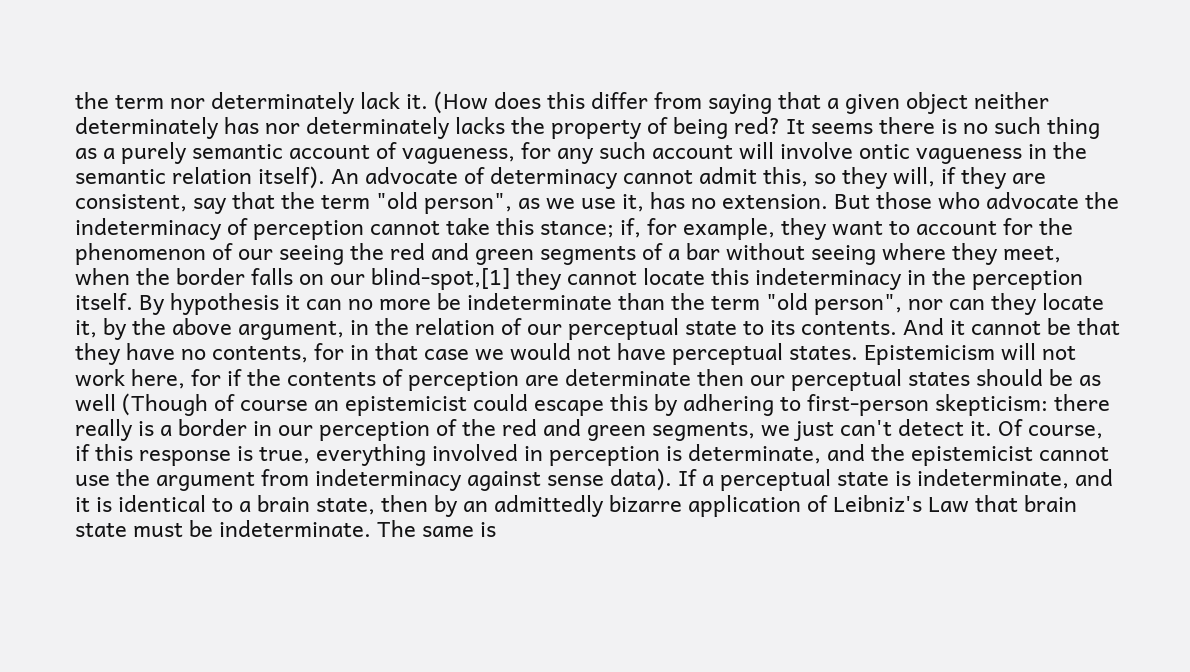the term nor determinately lack it. (How does this differ from saying that a given object neither determinately has nor determinately lacks the property of being red? It seems there is no such thing as a purely semantic account of vagueness, for any such account will involve ontic vagueness in the semantic relation itself). An advocate of determinacy cannot admit this, so they will, if they are consistent, say that the term "old person", as we use it, has no extension. But those who advocate the indeterminacy of perception cannot take this stance; if, for example, they want to account for the phenomenon of our seeing the red and green segments of a bar without seeing where they meet, when the border falls on our blind-spot,[1] they cannot locate this indeterminacy in the perception itself. By hypothesis it can no more be indeterminate than the term "old person", nor can they locate it, by the above argument, in the relation of our perceptual state to its contents. And it cannot be that they have no contents, for in that case we would not have perceptual states. Epistemicism will not work here, for if the contents of perception are determinate then our perceptual states should be as well (Though of course an epistemicist could escape this by adhering to first-person skepticism: there really is a border in our perception of the red and green segments, we just can't detect it. Of course, if this response is true, everything involved in perception is determinate, and the epistemicist cannot use the argument from indeterminacy against sense data). If a perceptual state is indeterminate, and it is identical to a brain state, then by an admittedly bizarre application of Leibniz's Law that brain state must be indeterminate. The same is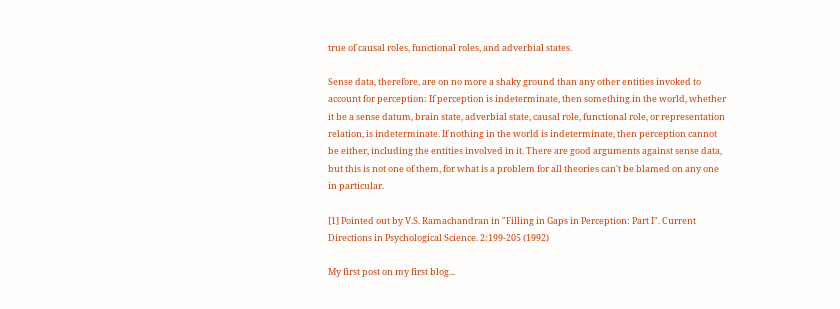true of causal roles, functional roles, and adverbial states.

Sense data, therefore, are on no more a shaky ground than any other entities invoked to account for perception: If perception is indeterminate, then something in the world, whether it be a sense datum, brain state, adverbial state, causal role, functional role, or representation relation, is indeterminate. If nothing in the world is indeterminate, then perception cannot be either, including the entities involved in it. There are good arguments against sense data, but this is not one of them, for what is a problem for all theories can't be blamed on any one in particular.

[1] Pointed out by V.S. Ramachandran in "Filling in Gaps in Perception: Part I". Current Directions in Psychological Science. 2:199-205 (1992)

My first post on my first blog...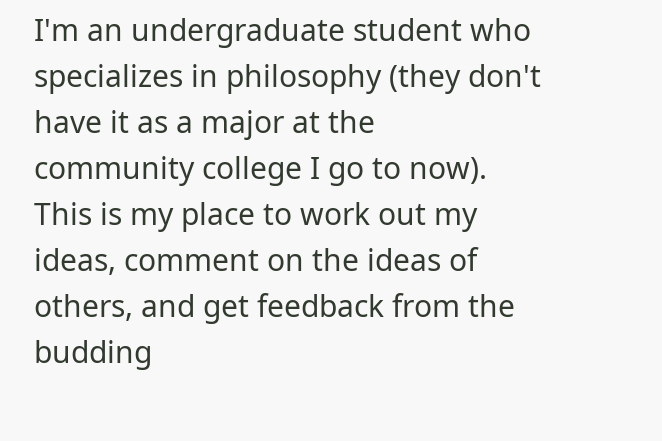I'm an undergraduate student who specializes in philosophy (they don't have it as a major at the community college I go to now). This is my place to work out my ideas, comment on the ideas of others, and get feedback from the budding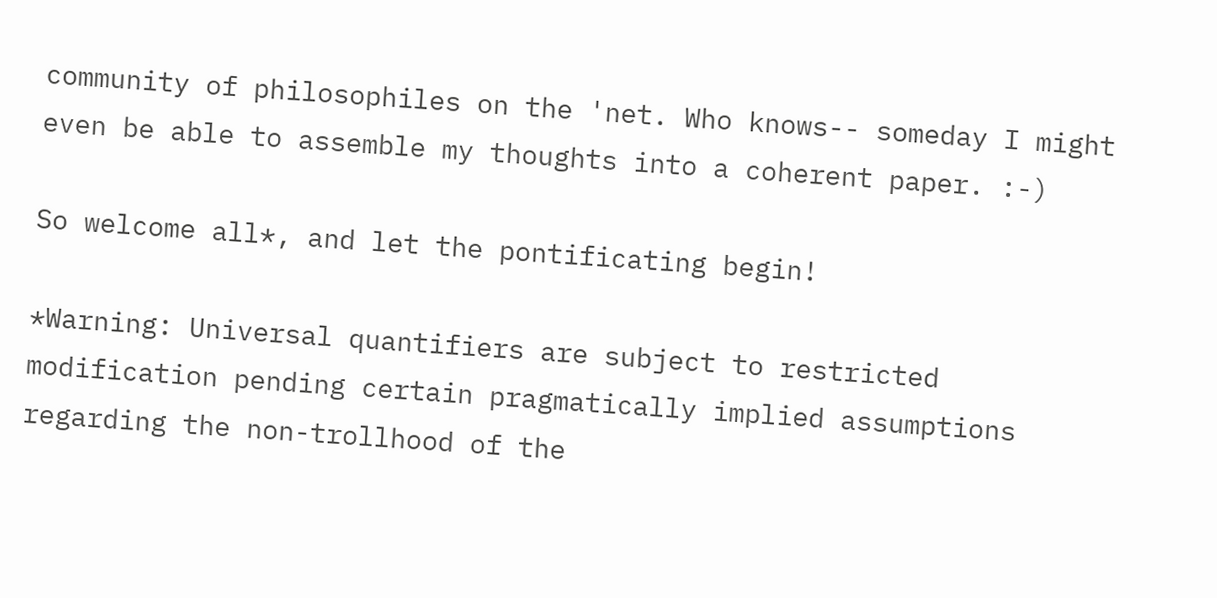community of philosophiles on the 'net. Who knows-- someday I might even be able to assemble my thoughts into a coherent paper. :-)

So welcome all*, and let the pontificating begin!

*Warning: Universal quantifiers are subject to restricted modification pending certain pragmatically implied assumptions regarding the non-trollhood of the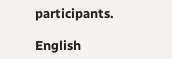participants.

English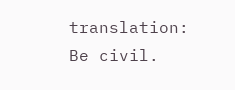translation: Be civil.